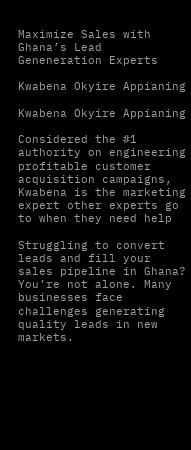Maximize Sales with Ghana’s Lead Geneneration Experts

Kwabena Okyire Appianing

Kwabena Okyire Appianing

Considered the #1 authority on engineering profitable customer acquisition campaigns, Kwabena is the marketing expert other experts go to when they need help

Struggling to convert leads and fill your sales pipeline in Ghana? You’re not alone. Many businesses face challenges generating quality leads in new markets.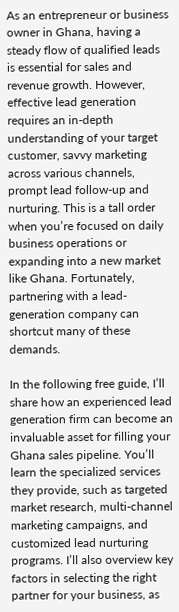As an entrepreneur or business owner in Ghana, having a steady flow of qualified leads is essential for sales and revenue growth. However, effective lead generation requires an in-depth understanding of your target customer, savvy marketing across various channels, prompt lead follow-up and nurturing. This is a tall order when you’re focused on daily business operations or expanding into a new market like Ghana. Fortunately, partnering with a lead-generation company can shortcut many of these demands.

In the following free guide, I’ll share how an experienced lead generation firm can become an invaluable asset for filling your Ghana sales pipeline. You’ll learn the specialized services they provide, such as targeted market research, multi-channel marketing campaigns, and customized lead nurturing programs. I’ll also overview key factors in selecting the right partner for your business, as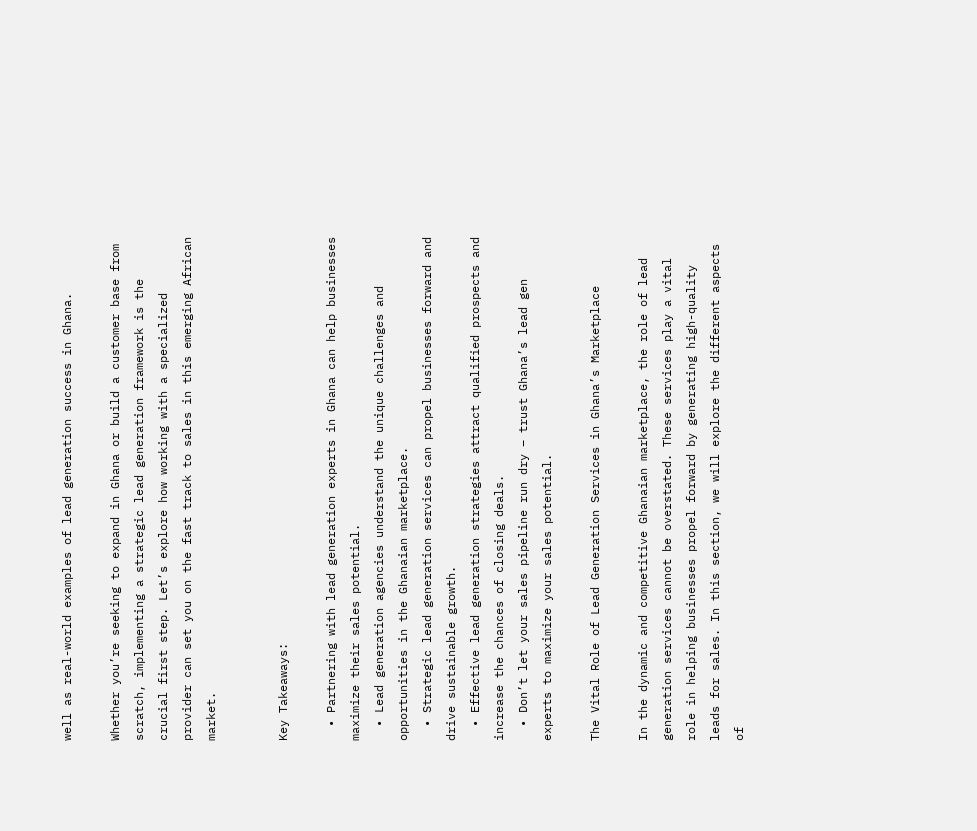well as real-world examples of lead generation success in Ghana.

Whether you’re seeking to expand in Ghana or build a customer base from scratch, implementing a strategic lead generation framework is the crucial first step. Let’s explore how working with a specialized provider can set you on the fast track to sales in this emerging African market.


Key Takeaways:

  • Partnering with lead generation experts in Ghana can help businesses maximize their sales potential.
  • Lead generation agencies understand the unique challenges and opportunities in the Ghanaian marketplace.
  • Strategic lead generation services can propel businesses forward and drive sustainable growth.
  • Effective lead generation strategies attract qualified prospects and increase the chances of closing deals.
  • Don’t let your sales pipeline run dry – trust Ghana’s lead gen experts to maximize your sales potential.

The Vital Role of Lead Generation Services in Ghana’s Marketplace

In the dynamic and competitive Ghanaian marketplace, the role of lead generation services cannot be overstated. These services play a vital role in helping businesses propel forward by generating high-quality leads for sales. In this section, we will explore the different aspects of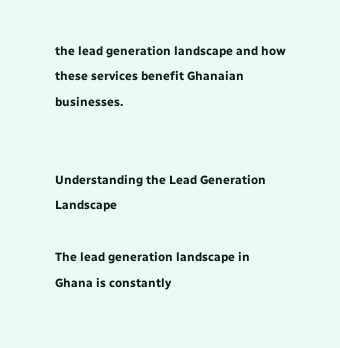the lead generation landscape and how these services benefit Ghanaian businesses.


Understanding the Lead Generation Landscape

The lead generation landscape in Ghana is constantly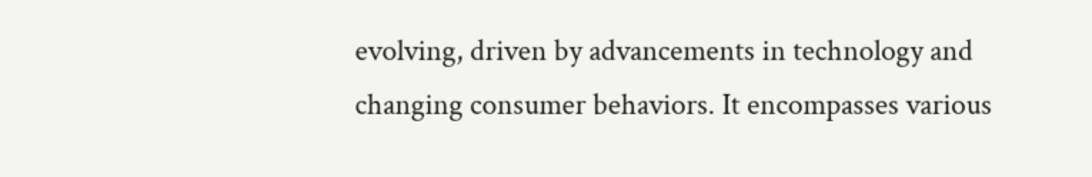evolving, driven by advancements in technology and changing consumer behaviors. It encompasses various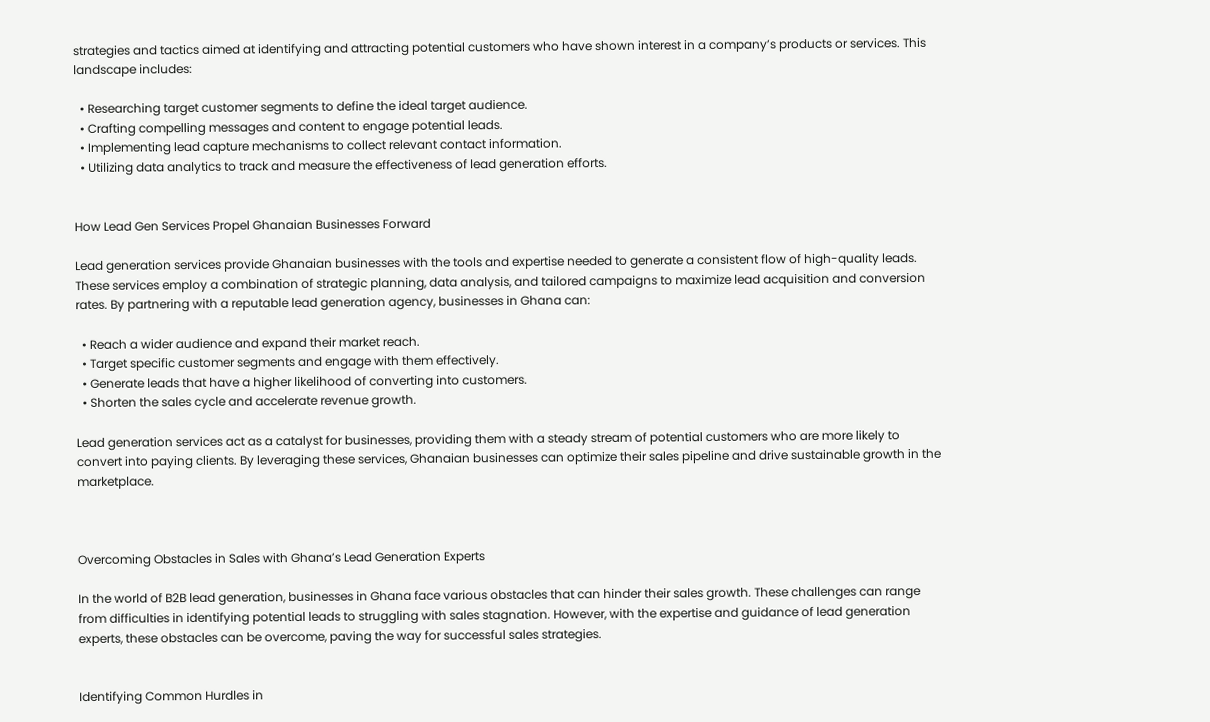strategies and tactics aimed at identifying and attracting potential customers who have shown interest in a company’s products or services. This landscape includes:

  • Researching target customer segments to define the ideal target audience.
  • Crafting compelling messages and content to engage potential leads.
  • Implementing lead capture mechanisms to collect relevant contact information.
  • Utilizing data analytics to track and measure the effectiveness of lead generation efforts.


How Lead Gen Services Propel Ghanaian Businesses Forward

Lead generation services provide Ghanaian businesses with the tools and expertise needed to generate a consistent flow of high-quality leads. These services employ a combination of strategic planning, data analysis, and tailored campaigns to maximize lead acquisition and conversion rates. By partnering with a reputable lead generation agency, businesses in Ghana can:

  • Reach a wider audience and expand their market reach.
  • Target specific customer segments and engage with them effectively.
  • Generate leads that have a higher likelihood of converting into customers.
  • Shorten the sales cycle and accelerate revenue growth.

Lead generation services act as a catalyst for businesses, providing them with a steady stream of potential customers who are more likely to convert into paying clients. By leveraging these services, Ghanaian businesses can optimize their sales pipeline and drive sustainable growth in the marketplace.



Overcoming Obstacles in Sales with Ghana’s Lead Generation Experts

In the world of B2B lead generation, businesses in Ghana face various obstacles that can hinder their sales growth. These challenges can range from difficulties in identifying potential leads to struggling with sales stagnation. However, with the expertise and guidance of lead generation experts, these obstacles can be overcome, paving the way for successful sales strategies.


Identifying Common Hurdles in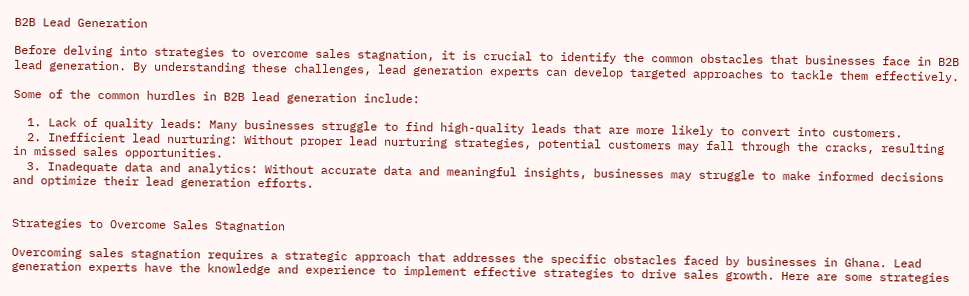B2B Lead Generation

Before delving into strategies to overcome sales stagnation, it is crucial to identify the common obstacles that businesses face in B2B lead generation. By understanding these challenges, lead generation experts can develop targeted approaches to tackle them effectively.

Some of the common hurdles in B2B lead generation include:

  1. Lack of quality leads: Many businesses struggle to find high-quality leads that are more likely to convert into customers.
  2. Inefficient lead nurturing: Without proper lead nurturing strategies, potential customers may fall through the cracks, resulting in missed sales opportunities.
  3. Inadequate data and analytics: Without accurate data and meaningful insights, businesses may struggle to make informed decisions and optimize their lead generation efforts.


Strategies to Overcome Sales Stagnation

Overcoming sales stagnation requires a strategic approach that addresses the specific obstacles faced by businesses in Ghana. Lead generation experts have the knowledge and experience to implement effective strategies to drive sales growth. Here are some strategies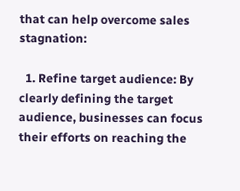that can help overcome sales stagnation:

  1. Refine target audience: By clearly defining the target audience, businesses can focus their efforts on reaching the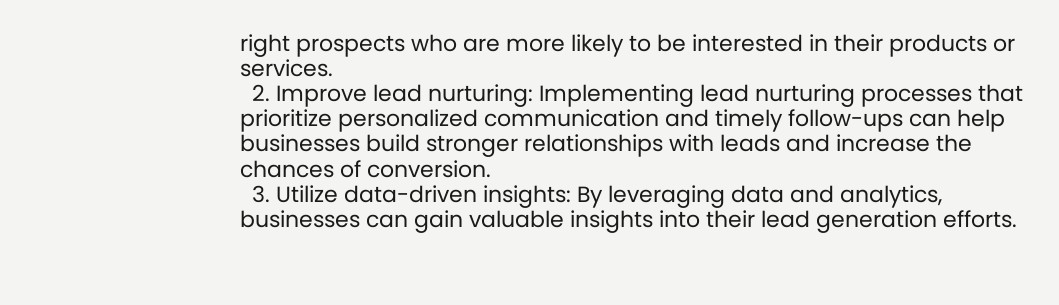right prospects who are more likely to be interested in their products or services.
  2. Improve lead nurturing: Implementing lead nurturing processes that prioritize personalized communication and timely follow-ups can help businesses build stronger relationships with leads and increase the chances of conversion.
  3. Utilize data-driven insights: By leveraging data and analytics, businesses can gain valuable insights into their lead generation efforts.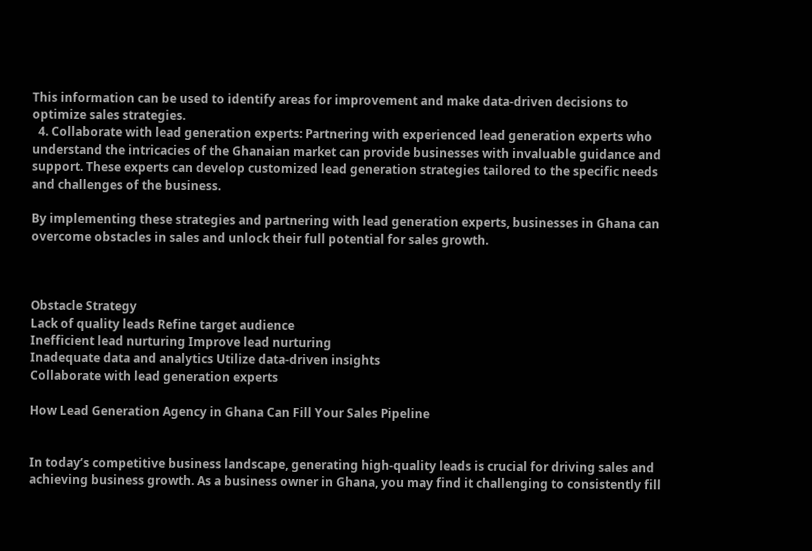This information can be used to identify areas for improvement and make data-driven decisions to optimize sales strategies.
  4. Collaborate with lead generation experts: Partnering with experienced lead generation experts who understand the intricacies of the Ghanaian market can provide businesses with invaluable guidance and support. These experts can develop customized lead generation strategies tailored to the specific needs and challenges of the business.

By implementing these strategies and partnering with lead generation experts, businesses in Ghana can overcome obstacles in sales and unlock their full potential for sales growth.



Obstacle Strategy
Lack of quality leads Refine target audience
Inefficient lead nurturing Improve lead nurturing
Inadequate data and analytics Utilize data-driven insights
Collaborate with lead generation experts

How Lead Generation Agency in Ghana Can Fill Your Sales Pipeline


In today’s competitive business landscape, generating high-quality leads is crucial for driving sales and achieving business growth. As a business owner in Ghana, you may find it challenging to consistently fill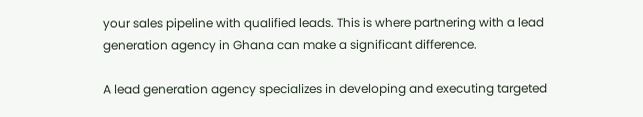your sales pipeline with qualified leads. This is where partnering with a lead generation agency in Ghana can make a significant difference.

A lead generation agency specializes in developing and executing targeted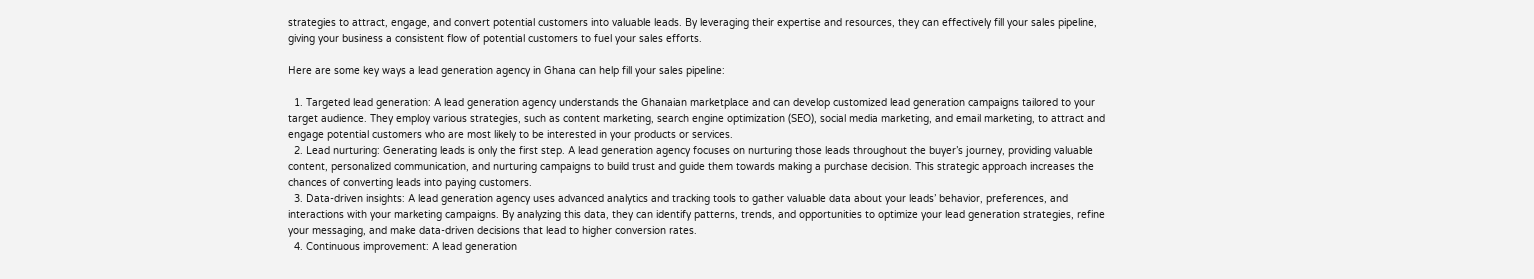strategies to attract, engage, and convert potential customers into valuable leads. By leveraging their expertise and resources, they can effectively fill your sales pipeline, giving your business a consistent flow of potential customers to fuel your sales efforts.

Here are some key ways a lead generation agency in Ghana can help fill your sales pipeline:

  1. Targeted lead generation: A lead generation agency understands the Ghanaian marketplace and can develop customized lead generation campaigns tailored to your target audience. They employ various strategies, such as content marketing, search engine optimization (SEO), social media marketing, and email marketing, to attract and engage potential customers who are most likely to be interested in your products or services.
  2. Lead nurturing: Generating leads is only the first step. A lead generation agency focuses on nurturing those leads throughout the buyer’s journey, providing valuable content, personalized communication, and nurturing campaigns to build trust and guide them towards making a purchase decision. This strategic approach increases the chances of converting leads into paying customers.
  3. Data-driven insights: A lead generation agency uses advanced analytics and tracking tools to gather valuable data about your leads’ behavior, preferences, and interactions with your marketing campaigns. By analyzing this data, they can identify patterns, trends, and opportunities to optimize your lead generation strategies, refine your messaging, and make data-driven decisions that lead to higher conversion rates.
  4. Continuous improvement: A lead generation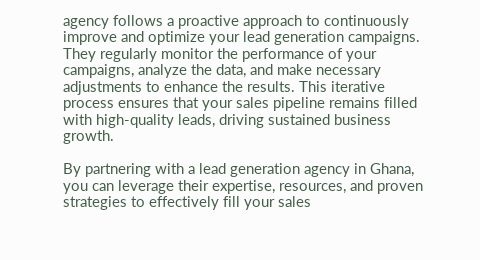agency follows a proactive approach to continuously improve and optimize your lead generation campaigns. They regularly monitor the performance of your campaigns, analyze the data, and make necessary adjustments to enhance the results. This iterative process ensures that your sales pipeline remains filled with high-quality leads, driving sustained business growth.

By partnering with a lead generation agency in Ghana, you can leverage their expertise, resources, and proven strategies to effectively fill your sales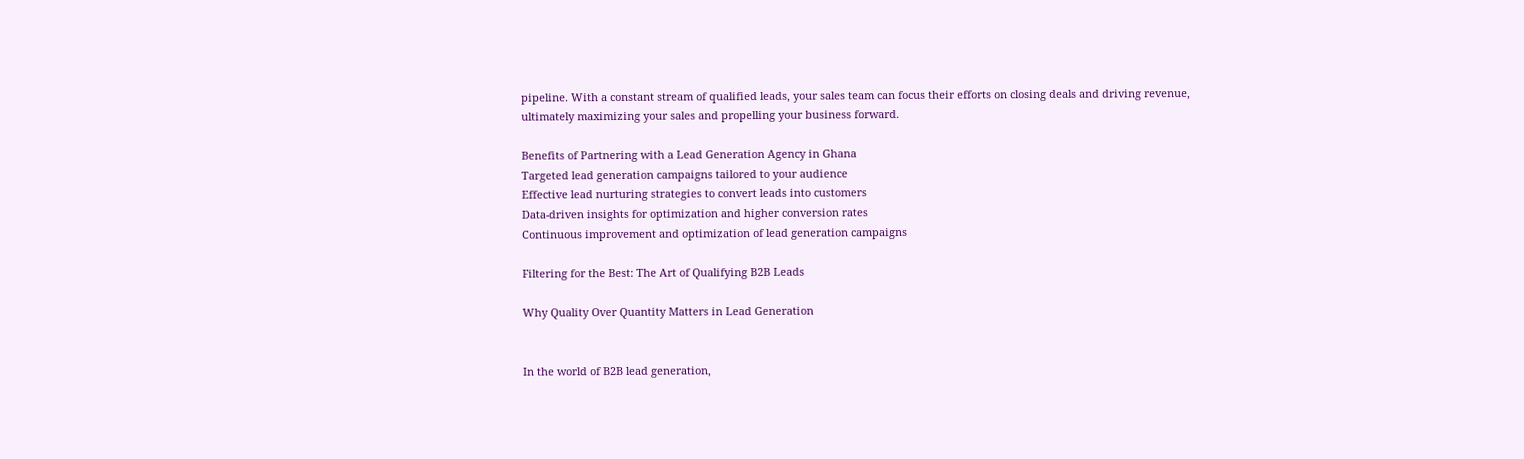pipeline. With a constant stream of qualified leads, your sales team can focus their efforts on closing deals and driving revenue, ultimately maximizing your sales and propelling your business forward.

Benefits of Partnering with a Lead Generation Agency in Ghana
Targeted lead generation campaigns tailored to your audience
Effective lead nurturing strategies to convert leads into customers
Data-driven insights for optimization and higher conversion rates
Continuous improvement and optimization of lead generation campaigns

Filtering for the Best: The Art of Qualifying B2B Leads

Why Quality Over Quantity Matters in Lead Generation


In the world of B2B lead generation,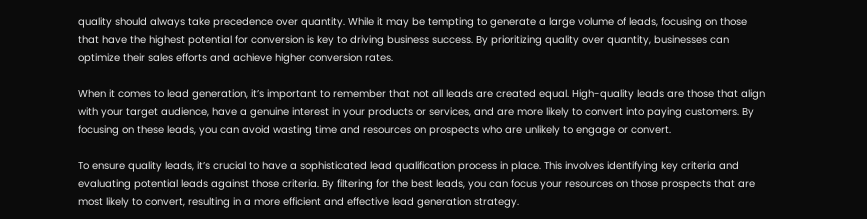quality should always take precedence over quantity. While it may be tempting to generate a large volume of leads, focusing on those that have the highest potential for conversion is key to driving business success. By prioritizing quality over quantity, businesses can optimize their sales efforts and achieve higher conversion rates.

When it comes to lead generation, it’s important to remember that not all leads are created equal. High-quality leads are those that align with your target audience, have a genuine interest in your products or services, and are more likely to convert into paying customers. By focusing on these leads, you can avoid wasting time and resources on prospects who are unlikely to engage or convert.

To ensure quality leads, it’s crucial to have a sophisticated lead qualification process in place. This involves identifying key criteria and evaluating potential leads against those criteria. By filtering for the best leads, you can focus your resources on those prospects that are most likely to convert, resulting in a more efficient and effective lead generation strategy.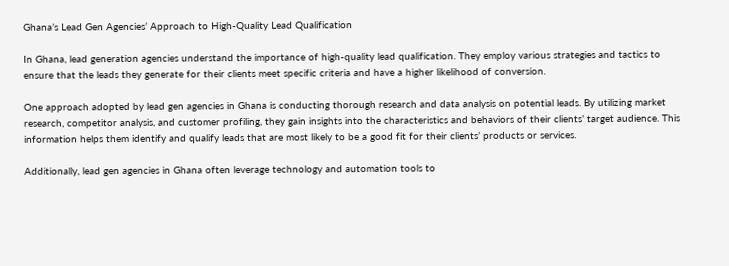Ghana’s Lead Gen Agencies’ Approach to High-Quality Lead Qualification

In Ghana, lead generation agencies understand the importance of high-quality lead qualification. They employ various strategies and tactics to ensure that the leads they generate for their clients meet specific criteria and have a higher likelihood of conversion.

One approach adopted by lead gen agencies in Ghana is conducting thorough research and data analysis on potential leads. By utilizing market research, competitor analysis, and customer profiling, they gain insights into the characteristics and behaviors of their clients’ target audience. This information helps them identify and qualify leads that are most likely to be a good fit for their clients’ products or services.

Additionally, lead gen agencies in Ghana often leverage technology and automation tools to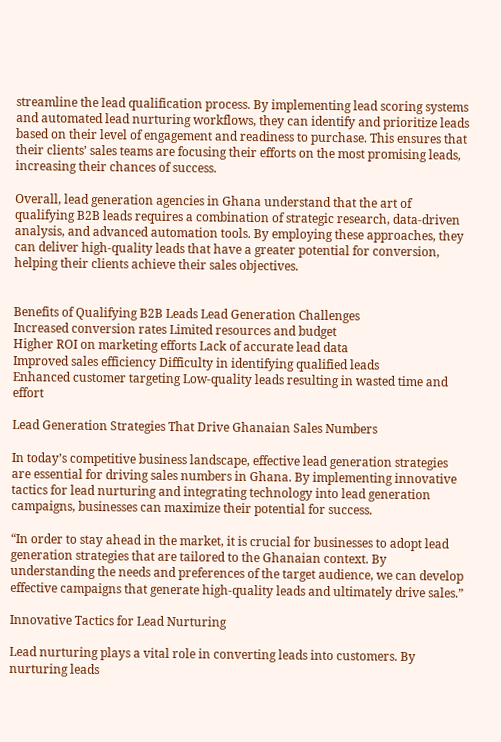streamline the lead qualification process. By implementing lead scoring systems and automated lead nurturing workflows, they can identify and prioritize leads based on their level of engagement and readiness to purchase. This ensures that their clients’ sales teams are focusing their efforts on the most promising leads, increasing their chances of success.

Overall, lead generation agencies in Ghana understand that the art of qualifying B2B leads requires a combination of strategic research, data-driven analysis, and advanced automation tools. By employing these approaches, they can deliver high-quality leads that have a greater potential for conversion, helping their clients achieve their sales objectives.


Benefits of Qualifying B2B Leads Lead Generation Challenges
Increased conversion rates Limited resources and budget
Higher ROI on marketing efforts Lack of accurate lead data
Improved sales efficiency Difficulty in identifying qualified leads
Enhanced customer targeting Low-quality leads resulting in wasted time and effort

Lead Generation Strategies That Drive Ghanaian Sales Numbers

In today’s competitive business landscape, effective lead generation strategies are essential for driving sales numbers in Ghana. By implementing innovative tactics for lead nurturing and integrating technology into lead generation campaigns, businesses can maximize their potential for success.

“In order to stay ahead in the market, it is crucial for businesses to adopt lead generation strategies that are tailored to the Ghanaian context. By understanding the needs and preferences of the target audience, we can develop effective campaigns that generate high-quality leads and ultimately drive sales.”

Innovative Tactics for Lead Nurturing

Lead nurturing plays a vital role in converting leads into customers. By nurturing leads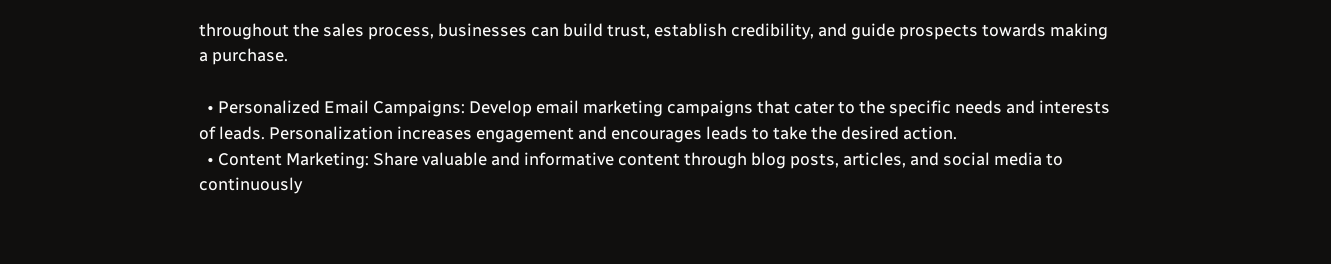throughout the sales process, businesses can build trust, establish credibility, and guide prospects towards making a purchase.

  • Personalized Email Campaigns: Develop email marketing campaigns that cater to the specific needs and interests of leads. Personalization increases engagement and encourages leads to take the desired action.
  • Content Marketing: Share valuable and informative content through blog posts, articles, and social media to continuously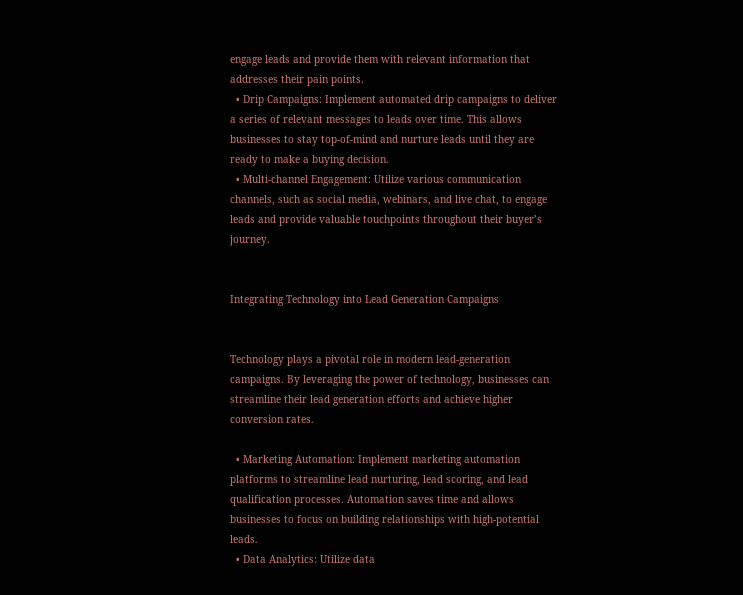engage leads and provide them with relevant information that addresses their pain points.
  • Drip Campaigns: Implement automated drip campaigns to deliver a series of relevant messages to leads over time. This allows businesses to stay top-of-mind and nurture leads until they are ready to make a buying decision.
  • Multi-channel Engagement: Utilize various communication channels, such as social media, webinars, and live chat, to engage leads and provide valuable touchpoints throughout their buyer’s journey.


Integrating Technology into Lead Generation Campaigns


Technology plays a pivotal role in modern lead-generation campaigns. By leveraging the power of technology, businesses can streamline their lead generation efforts and achieve higher conversion rates.

  • Marketing Automation: Implement marketing automation platforms to streamline lead nurturing, lead scoring, and lead qualification processes. Automation saves time and allows businesses to focus on building relationships with high-potential leads.
  • Data Analytics: Utilize data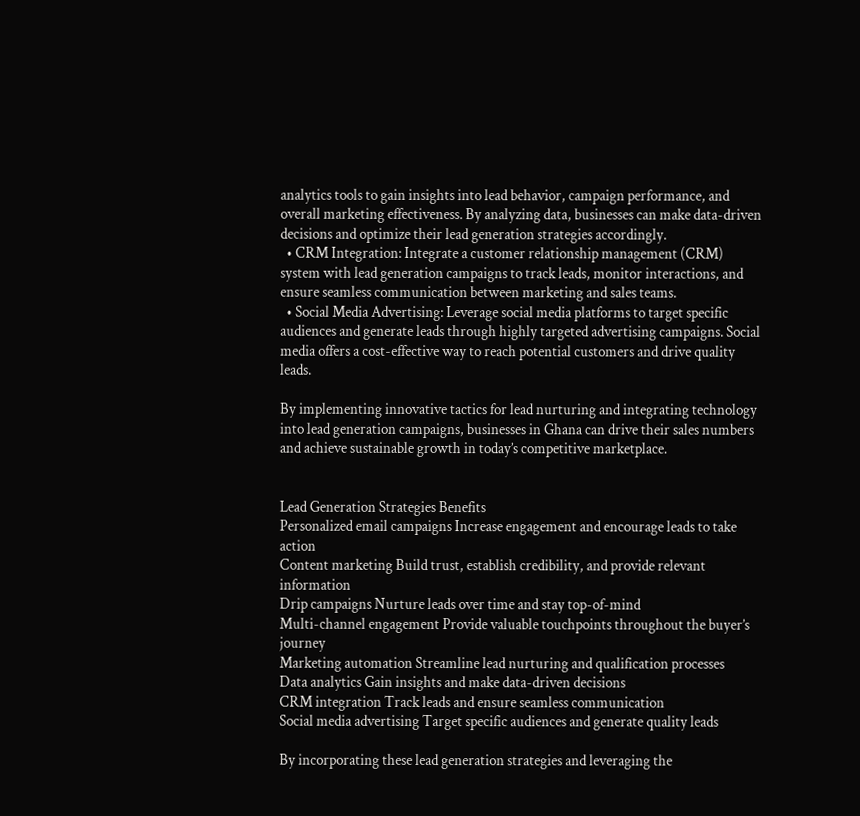analytics tools to gain insights into lead behavior, campaign performance, and overall marketing effectiveness. By analyzing data, businesses can make data-driven decisions and optimize their lead generation strategies accordingly.
  • CRM Integration: Integrate a customer relationship management (CRM) system with lead generation campaigns to track leads, monitor interactions, and ensure seamless communication between marketing and sales teams.
  • Social Media Advertising: Leverage social media platforms to target specific audiences and generate leads through highly targeted advertising campaigns. Social media offers a cost-effective way to reach potential customers and drive quality leads.

By implementing innovative tactics for lead nurturing and integrating technology into lead generation campaigns, businesses in Ghana can drive their sales numbers and achieve sustainable growth in today’s competitive marketplace.


Lead Generation Strategies Benefits
Personalized email campaigns Increase engagement and encourage leads to take action
Content marketing Build trust, establish credibility, and provide relevant information
Drip campaigns Nurture leads over time and stay top-of-mind
Multi-channel engagement Provide valuable touchpoints throughout the buyer’s journey
Marketing automation Streamline lead nurturing and qualification processes
Data analytics Gain insights and make data-driven decisions
CRM integration Track leads and ensure seamless communication
Social media advertising Target specific audiences and generate quality leads

By incorporating these lead generation strategies and leveraging the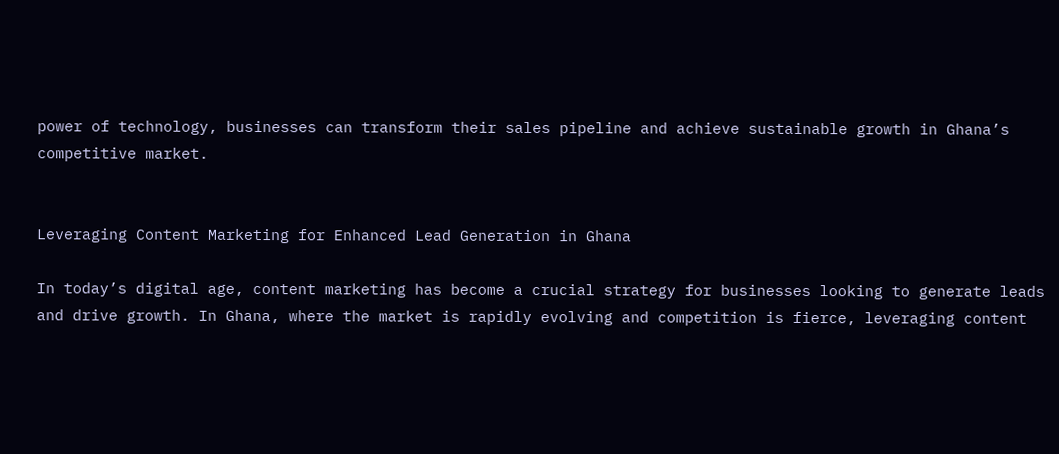power of technology, businesses can transform their sales pipeline and achieve sustainable growth in Ghana’s competitive market.


Leveraging Content Marketing for Enhanced Lead Generation in Ghana

In today’s digital age, content marketing has become a crucial strategy for businesses looking to generate leads and drive growth. In Ghana, where the market is rapidly evolving and competition is fierce, leveraging content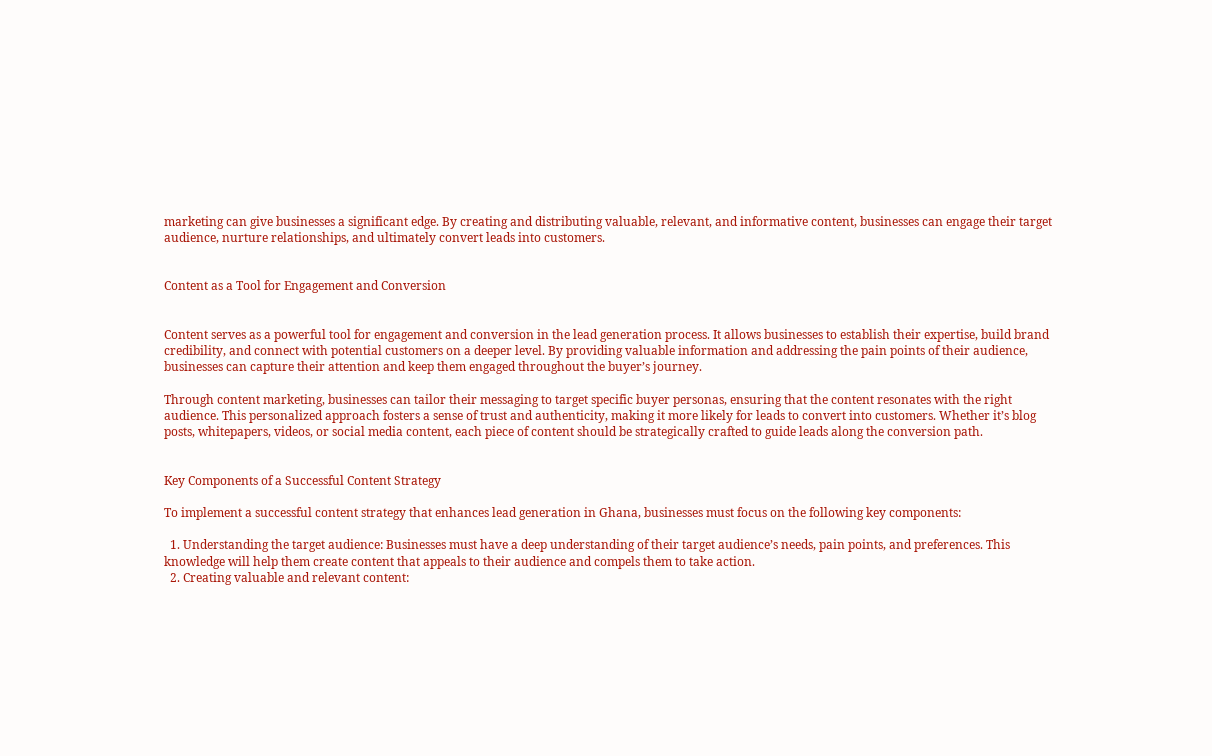marketing can give businesses a significant edge. By creating and distributing valuable, relevant, and informative content, businesses can engage their target audience, nurture relationships, and ultimately convert leads into customers.


Content as a Tool for Engagement and Conversion


Content serves as a powerful tool for engagement and conversion in the lead generation process. It allows businesses to establish their expertise, build brand credibility, and connect with potential customers on a deeper level. By providing valuable information and addressing the pain points of their audience, businesses can capture their attention and keep them engaged throughout the buyer’s journey.

Through content marketing, businesses can tailor their messaging to target specific buyer personas, ensuring that the content resonates with the right audience. This personalized approach fosters a sense of trust and authenticity, making it more likely for leads to convert into customers. Whether it’s blog posts, whitepapers, videos, or social media content, each piece of content should be strategically crafted to guide leads along the conversion path.


Key Components of a Successful Content Strategy

To implement a successful content strategy that enhances lead generation in Ghana, businesses must focus on the following key components:

  1. Understanding the target audience: Businesses must have a deep understanding of their target audience’s needs, pain points, and preferences. This knowledge will help them create content that appeals to their audience and compels them to take action.
  2. Creating valuable and relevant content: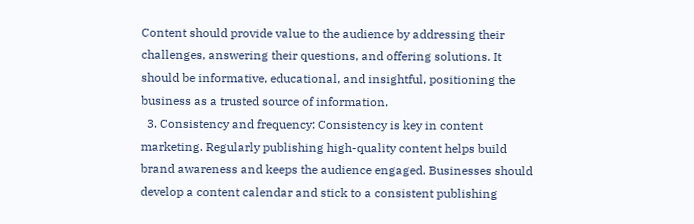Content should provide value to the audience by addressing their challenges, answering their questions, and offering solutions. It should be informative, educational, and insightful, positioning the business as a trusted source of information.
  3. Consistency and frequency: Consistency is key in content marketing. Regularly publishing high-quality content helps build brand awareness and keeps the audience engaged. Businesses should develop a content calendar and stick to a consistent publishing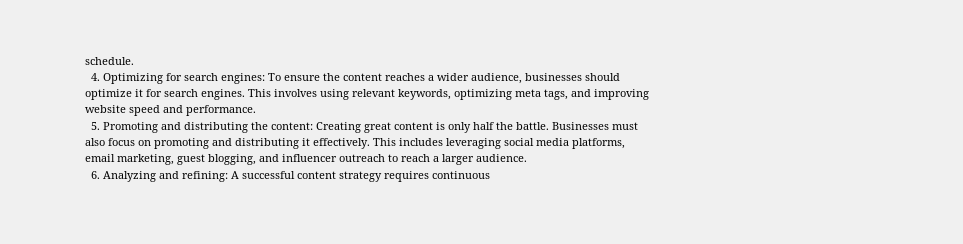schedule.
  4. Optimizing for search engines: To ensure the content reaches a wider audience, businesses should optimize it for search engines. This involves using relevant keywords, optimizing meta tags, and improving website speed and performance.
  5. Promoting and distributing the content: Creating great content is only half the battle. Businesses must also focus on promoting and distributing it effectively. This includes leveraging social media platforms, email marketing, guest blogging, and influencer outreach to reach a larger audience.
  6. Analyzing and refining: A successful content strategy requires continuous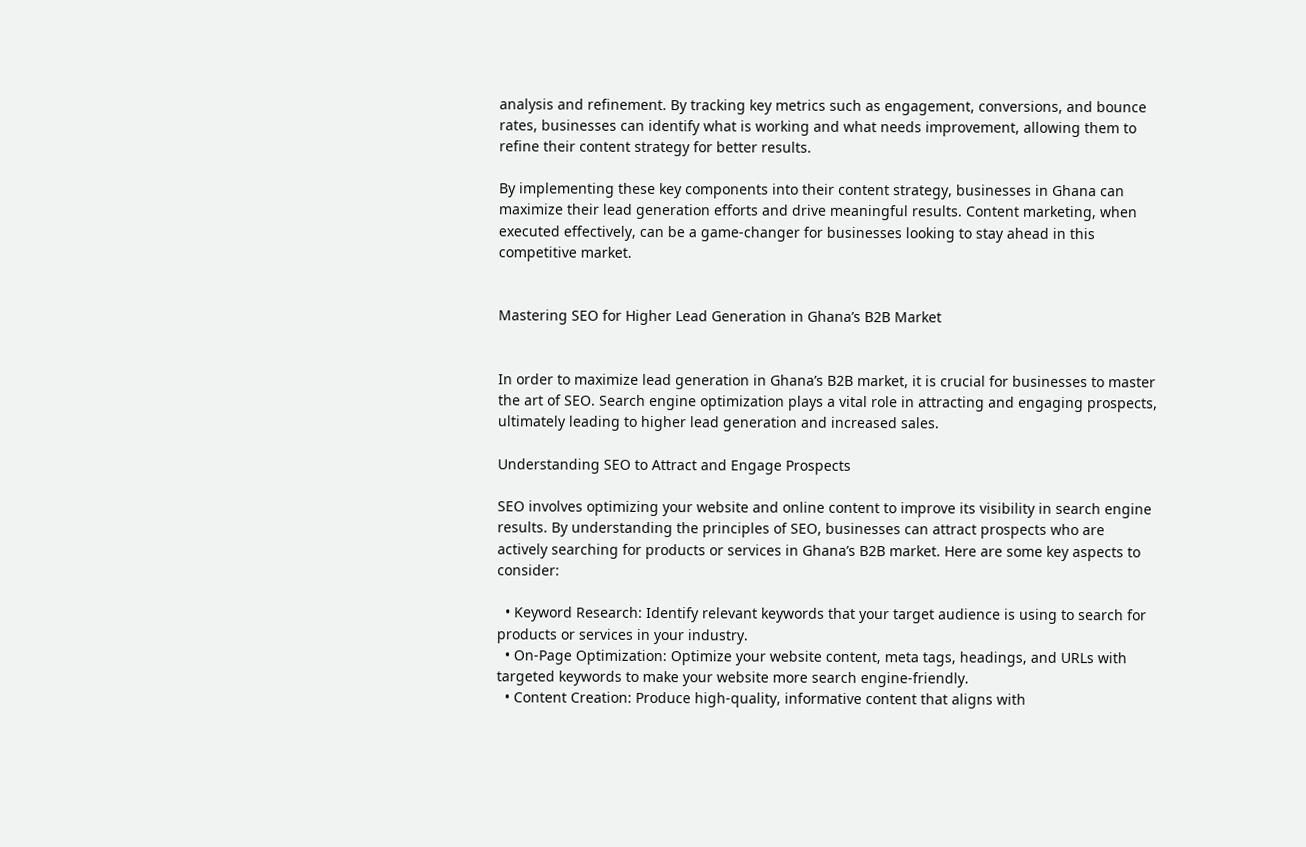analysis and refinement. By tracking key metrics such as engagement, conversions, and bounce rates, businesses can identify what is working and what needs improvement, allowing them to refine their content strategy for better results.

By implementing these key components into their content strategy, businesses in Ghana can maximize their lead generation efforts and drive meaningful results. Content marketing, when executed effectively, can be a game-changer for businesses looking to stay ahead in this competitive market.


Mastering SEO for Higher Lead Generation in Ghana’s B2B Market


In order to maximize lead generation in Ghana’s B2B market, it is crucial for businesses to master the art of SEO. Search engine optimization plays a vital role in attracting and engaging prospects, ultimately leading to higher lead generation and increased sales.

Understanding SEO to Attract and Engage Prospects

SEO involves optimizing your website and online content to improve its visibility in search engine results. By understanding the principles of SEO, businesses can attract prospects who are actively searching for products or services in Ghana’s B2B market. Here are some key aspects to consider:

  • Keyword Research: Identify relevant keywords that your target audience is using to search for products or services in your industry.
  • On-Page Optimization: Optimize your website content, meta tags, headings, and URLs with targeted keywords to make your website more search engine-friendly.
  • Content Creation: Produce high-quality, informative content that aligns with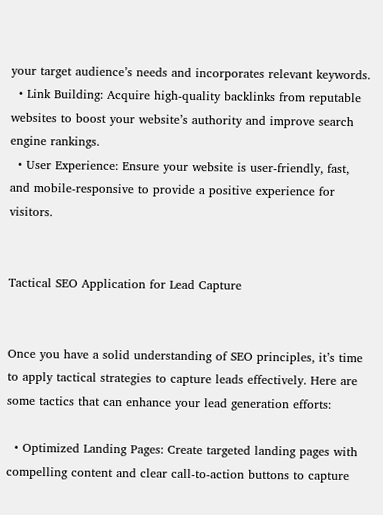your target audience’s needs and incorporates relevant keywords.
  • Link Building: Acquire high-quality backlinks from reputable websites to boost your website’s authority and improve search engine rankings.
  • User Experience: Ensure your website is user-friendly, fast, and mobile-responsive to provide a positive experience for visitors.


Tactical SEO Application for Lead Capture


Once you have a solid understanding of SEO principles, it’s time to apply tactical strategies to capture leads effectively. Here are some tactics that can enhance your lead generation efforts:

  • Optimized Landing Pages: Create targeted landing pages with compelling content and clear call-to-action buttons to capture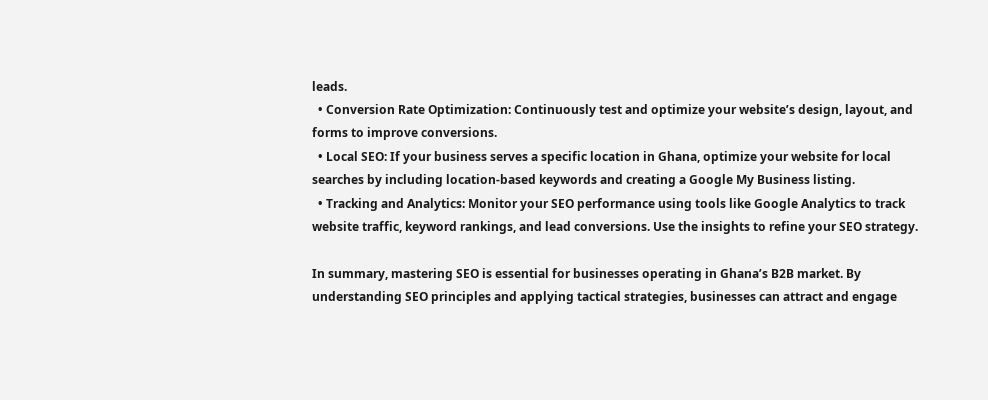leads.
  • Conversion Rate Optimization: Continuously test and optimize your website’s design, layout, and forms to improve conversions.
  • Local SEO: If your business serves a specific location in Ghana, optimize your website for local searches by including location-based keywords and creating a Google My Business listing.
  • Tracking and Analytics: Monitor your SEO performance using tools like Google Analytics to track website traffic, keyword rankings, and lead conversions. Use the insights to refine your SEO strategy.

In summary, mastering SEO is essential for businesses operating in Ghana’s B2B market. By understanding SEO principles and applying tactical strategies, businesses can attract and engage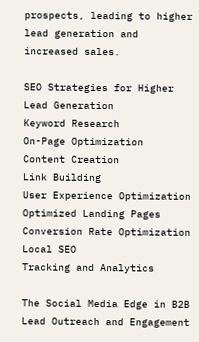prospects, leading to higher lead generation and increased sales.

SEO Strategies for Higher Lead Generation
Keyword Research
On-Page Optimization
Content Creation
Link Building
User Experience Optimization
Optimized Landing Pages
Conversion Rate Optimization
Local SEO
Tracking and Analytics

The Social Media Edge in B2B Lead Outreach and Engagement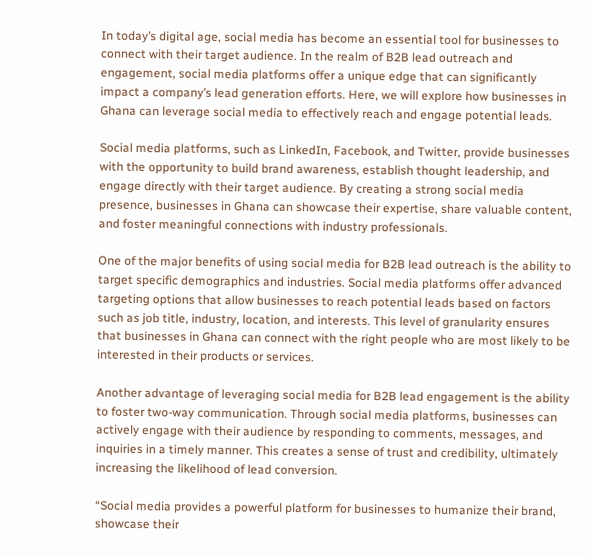In today’s digital age, social media has become an essential tool for businesses to connect with their target audience. In the realm of B2B lead outreach and engagement, social media platforms offer a unique edge that can significantly impact a company’s lead generation efforts. Here, we will explore how businesses in Ghana can leverage social media to effectively reach and engage potential leads.

Social media platforms, such as LinkedIn, Facebook, and Twitter, provide businesses with the opportunity to build brand awareness, establish thought leadership, and engage directly with their target audience. By creating a strong social media presence, businesses in Ghana can showcase their expertise, share valuable content, and foster meaningful connections with industry professionals.

One of the major benefits of using social media for B2B lead outreach is the ability to target specific demographics and industries. Social media platforms offer advanced targeting options that allow businesses to reach potential leads based on factors such as job title, industry, location, and interests. This level of granularity ensures that businesses in Ghana can connect with the right people who are most likely to be interested in their products or services.

Another advantage of leveraging social media for B2B lead engagement is the ability to foster two-way communication. Through social media platforms, businesses can actively engage with their audience by responding to comments, messages, and inquiries in a timely manner. This creates a sense of trust and credibility, ultimately increasing the likelihood of lead conversion.

“Social media provides a powerful platform for businesses to humanize their brand, showcase their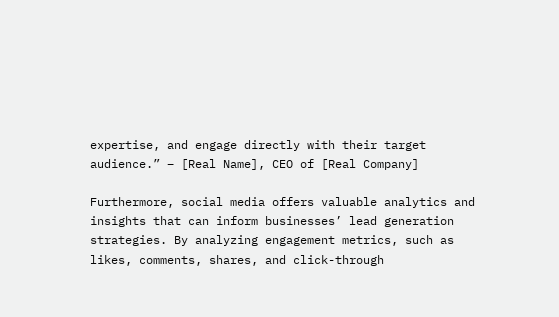expertise, and engage directly with their target audience.” – [Real Name], CEO of [Real Company]

Furthermore, social media offers valuable analytics and insights that can inform businesses’ lead generation strategies. By analyzing engagement metrics, such as likes, comments, shares, and click-through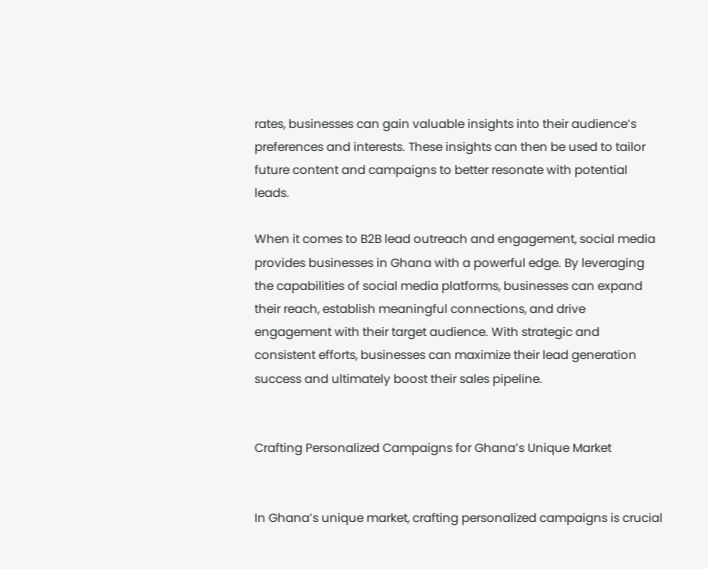rates, businesses can gain valuable insights into their audience’s preferences and interests. These insights can then be used to tailor future content and campaigns to better resonate with potential leads.

When it comes to B2B lead outreach and engagement, social media provides businesses in Ghana with a powerful edge. By leveraging the capabilities of social media platforms, businesses can expand their reach, establish meaningful connections, and drive engagement with their target audience. With strategic and consistent efforts, businesses can maximize their lead generation success and ultimately boost their sales pipeline.


Crafting Personalized Campaigns for Ghana’s Unique Market


In Ghana’s unique market, crafting personalized campaigns is crucial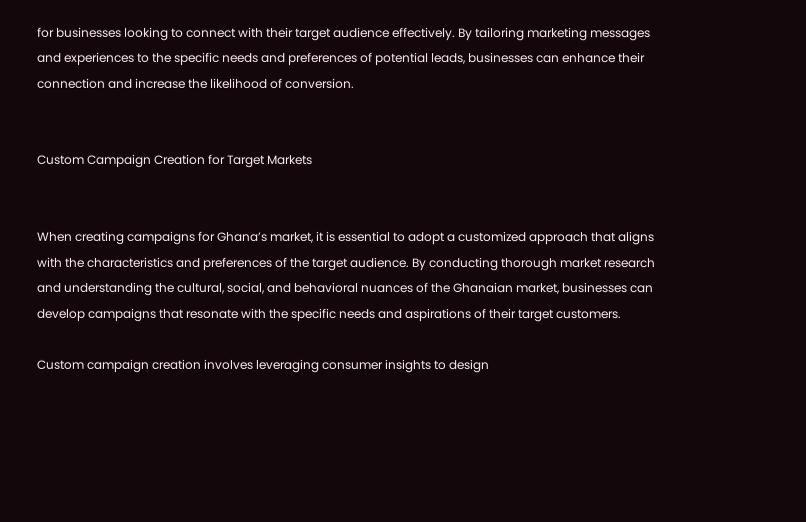for businesses looking to connect with their target audience effectively. By tailoring marketing messages and experiences to the specific needs and preferences of potential leads, businesses can enhance their connection and increase the likelihood of conversion.


Custom Campaign Creation for Target Markets


When creating campaigns for Ghana’s market, it is essential to adopt a customized approach that aligns with the characteristics and preferences of the target audience. By conducting thorough market research and understanding the cultural, social, and behavioral nuances of the Ghanaian market, businesses can develop campaigns that resonate with the specific needs and aspirations of their target customers.

Custom campaign creation involves leveraging consumer insights to design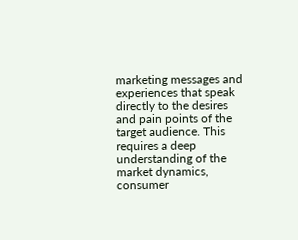marketing messages and experiences that speak directly to the desires and pain points of the target audience. This requires a deep understanding of the market dynamics, consumer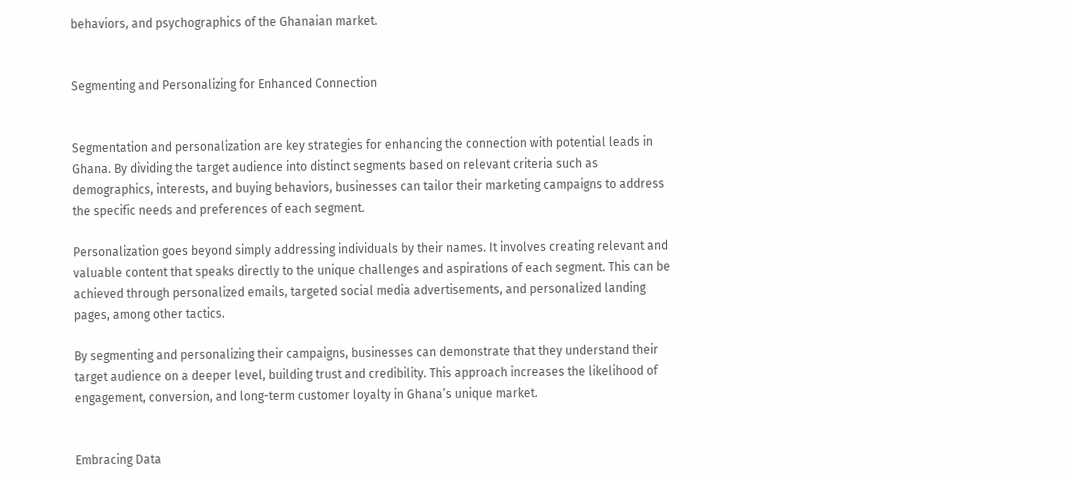behaviors, and psychographics of the Ghanaian market.


Segmenting and Personalizing for Enhanced Connection


Segmentation and personalization are key strategies for enhancing the connection with potential leads in Ghana. By dividing the target audience into distinct segments based on relevant criteria such as demographics, interests, and buying behaviors, businesses can tailor their marketing campaigns to address the specific needs and preferences of each segment.

Personalization goes beyond simply addressing individuals by their names. It involves creating relevant and valuable content that speaks directly to the unique challenges and aspirations of each segment. This can be achieved through personalized emails, targeted social media advertisements, and personalized landing pages, among other tactics.

By segmenting and personalizing their campaigns, businesses can demonstrate that they understand their target audience on a deeper level, building trust and credibility. This approach increases the likelihood of engagement, conversion, and long-term customer loyalty in Ghana’s unique market.


Embracing Data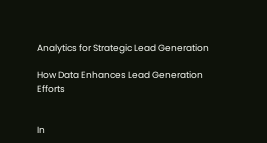Analytics for Strategic Lead Generation

How Data Enhances Lead Generation Efforts


In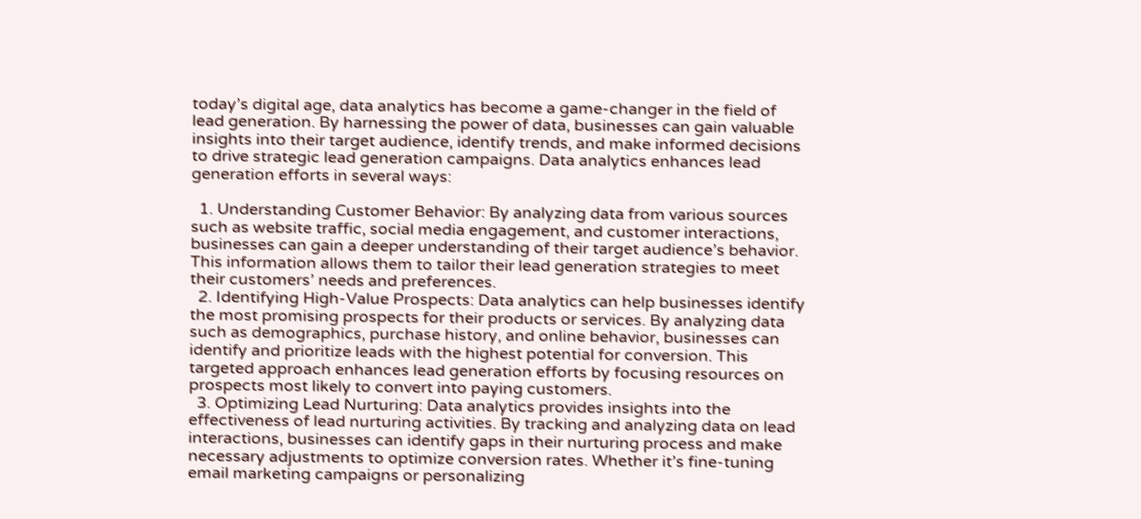today’s digital age, data analytics has become a game-changer in the field of lead generation. By harnessing the power of data, businesses can gain valuable insights into their target audience, identify trends, and make informed decisions to drive strategic lead generation campaigns. Data analytics enhances lead generation efforts in several ways:

  1. Understanding Customer Behavior: By analyzing data from various sources such as website traffic, social media engagement, and customer interactions, businesses can gain a deeper understanding of their target audience’s behavior. This information allows them to tailor their lead generation strategies to meet their customers’ needs and preferences.
  2. Identifying High-Value Prospects: Data analytics can help businesses identify the most promising prospects for their products or services. By analyzing data such as demographics, purchase history, and online behavior, businesses can identify and prioritize leads with the highest potential for conversion. This targeted approach enhances lead generation efforts by focusing resources on prospects most likely to convert into paying customers.
  3. Optimizing Lead Nurturing: Data analytics provides insights into the effectiveness of lead nurturing activities. By tracking and analyzing data on lead interactions, businesses can identify gaps in their nurturing process and make necessary adjustments to optimize conversion rates. Whether it’s fine-tuning email marketing campaigns or personalizing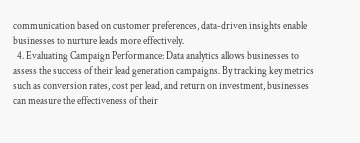communication based on customer preferences, data-driven insights enable businesses to nurture leads more effectively.
  4. Evaluating Campaign Performance: Data analytics allows businesses to assess the success of their lead generation campaigns. By tracking key metrics such as conversion rates, cost per lead, and return on investment, businesses can measure the effectiveness of their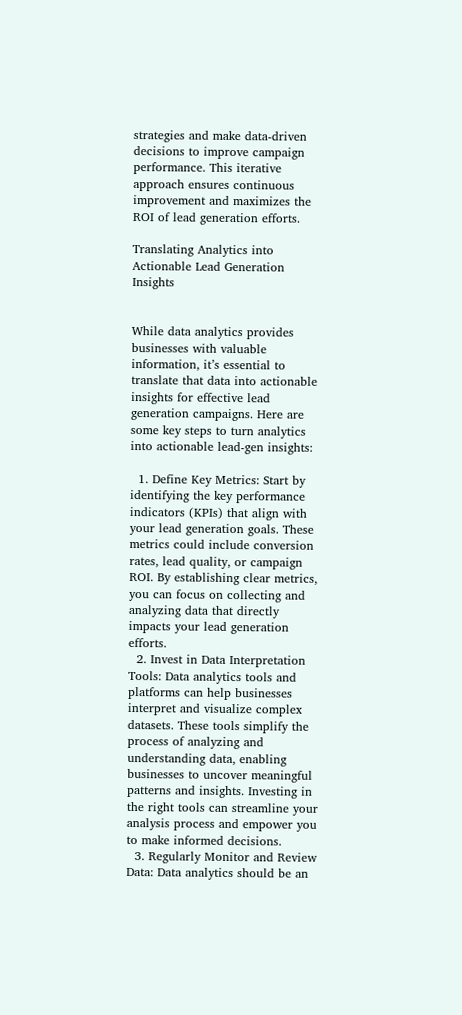strategies and make data-driven decisions to improve campaign performance. This iterative approach ensures continuous improvement and maximizes the ROI of lead generation efforts.

Translating Analytics into Actionable Lead Generation Insights


While data analytics provides businesses with valuable information, it’s essential to translate that data into actionable insights for effective lead generation campaigns. Here are some key steps to turn analytics into actionable lead-gen insights:

  1. Define Key Metrics: Start by identifying the key performance indicators (KPIs) that align with your lead generation goals. These metrics could include conversion rates, lead quality, or campaign ROI. By establishing clear metrics, you can focus on collecting and analyzing data that directly impacts your lead generation efforts.
  2. Invest in Data Interpretation Tools: Data analytics tools and platforms can help businesses interpret and visualize complex datasets. These tools simplify the process of analyzing and understanding data, enabling businesses to uncover meaningful patterns and insights. Investing in the right tools can streamline your analysis process and empower you to make informed decisions.
  3. Regularly Monitor and Review Data: Data analytics should be an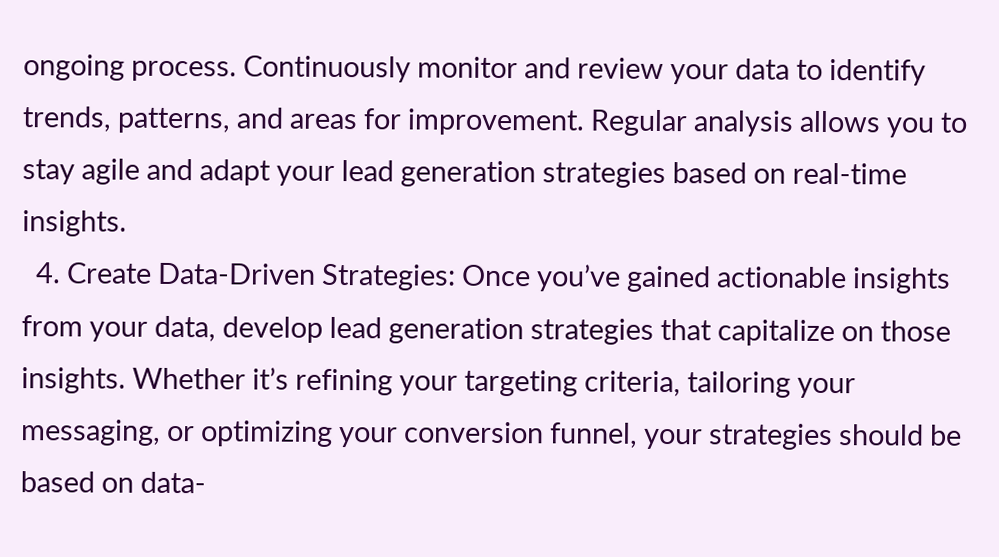ongoing process. Continuously monitor and review your data to identify trends, patterns, and areas for improvement. Regular analysis allows you to stay agile and adapt your lead generation strategies based on real-time insights.
  4. Create Data-Driven Strategies: Once you’ve gained actionable insights from your data, develop lead generation strategies that capitalize on those insights. Whether it’s refining your targeting criteria, tailoring your messaging, or optimizing your conversion funnel, your strategies should be based on data-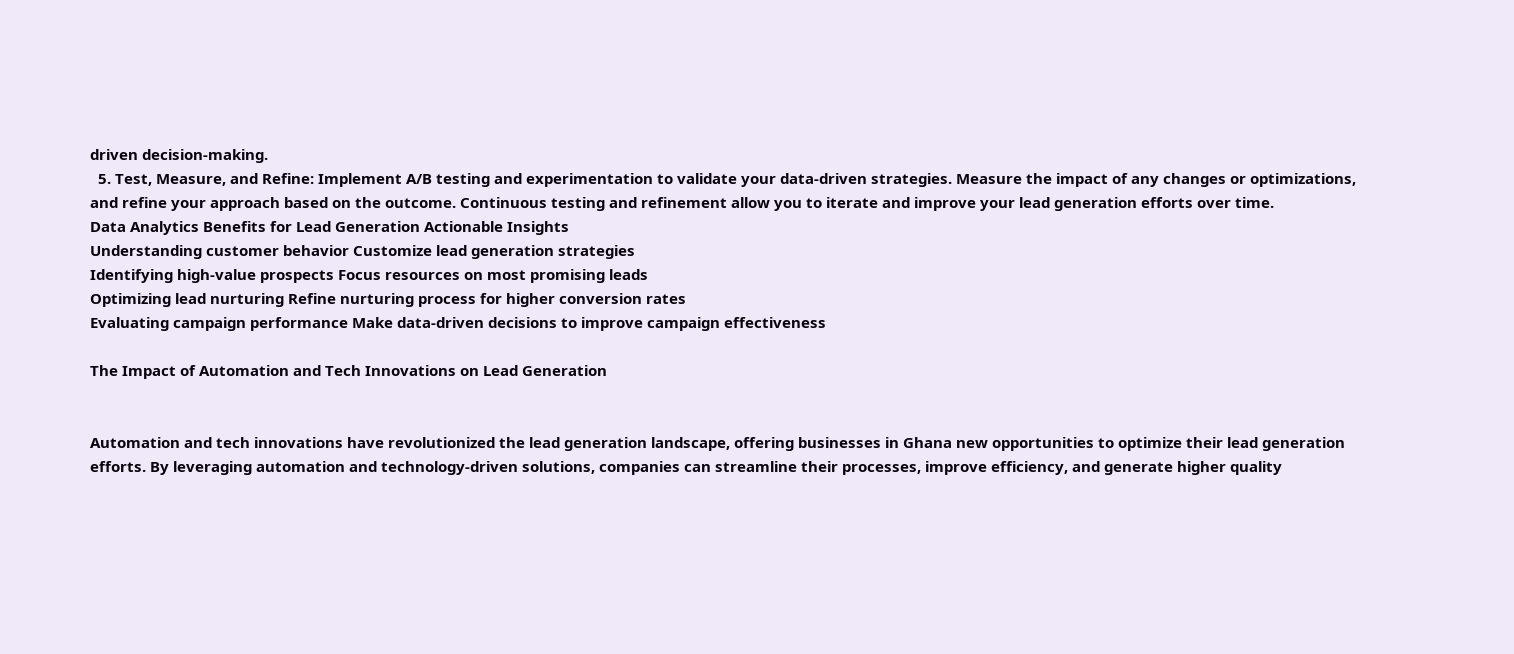driven decision-making.
  5. Test, Measure, and Refine: Implement A/B testing and experimentation to validate your data-driven strategies. Measure the impact of any changes or optimizations, and refine your approach based on the outcome. Continuous testing and refinement allow you to iterate and improve your lead generation efforts over time.
Data Analytics Benefits for Lead Generation Actionable Insights
Understanding customer behavior Customize lead generation strategies
Identifying high-value prospects Focus resources on most promising leads
Optimizing lead nurturing Refine nurturing process for higher conversion rates
Evaluating campaign performance Make data-driven decisions to improve campaign effectiveness

The Impact of Automation and Tech Innovations on Lead Generation


Automation and tech innovations have revolutionized the lead generation landscape, offering businesses in Ghana new opportunities to optimize their lead generation efforts. By leveraging automation and technology-driven solutions, companies can streamline their processes, improve efficiency, and generate higher quality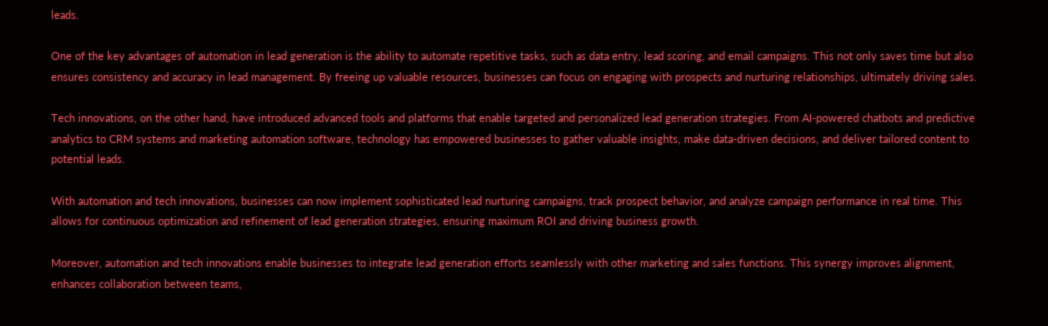leads.

One of the key advantages of automation in lead generation is the ability to automate repetitive tasks, such as data entry, lead scoring, and email campaigns. This not only saves time but also ensures consistency and accuracy in lead management. By freeing up valuable resources, businesses can focus on engaging with prospects and nurturing relationships, ultimately driving sales.

Tech innovations, on the other hand, have introduced advanced tools and platforms that enable targeted and personalized lead generation strategies. From AI-powered chatbots and predictive analytics to CRM systems and marketing automation software, technology has empowered businesses to gather valuable insights, make data-driven decisions, and deliver tailored content to potential leads.

With automation and tech innovations, businesses can now implement sophisticated lead nurturing campaigns, track prospect behavior, and analyze campaign performance in real time. This allows for continuous optimization and refinement of lead generation strategies, ensuring maximum ROI and driving business growth.

Moreover, automation and tech innovations enable businesses to integrate lead generation efforts seamlessly with other marketing and sales functions. This synergy improves alignment, enhances collaboration between teams,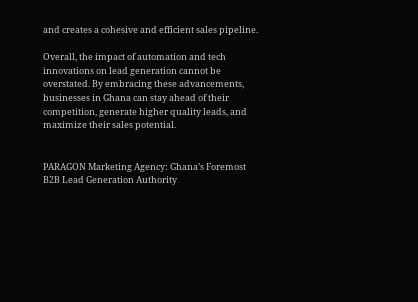and creates a cohesive and efficient sales pipeline.

Overall, the impact of automation and tech innovations on lead generation cannot be overstated. By embracing these advancements, businesses in Ghana can stay ahead of their competition, generate higher quality leads, and maximize their sales potential.


PARAGON Marketing Agency: Ghana’s Foremost B2B Lead Generation Authority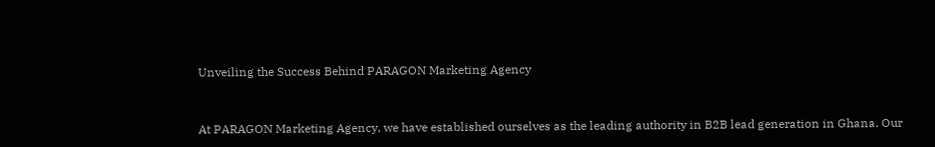Unveiling the Success Behind PARAGON Marketing Agency


At PARAGON Marketing Agency, we have established ourselves as the leading authority in B2B lead generation in Ghana. Our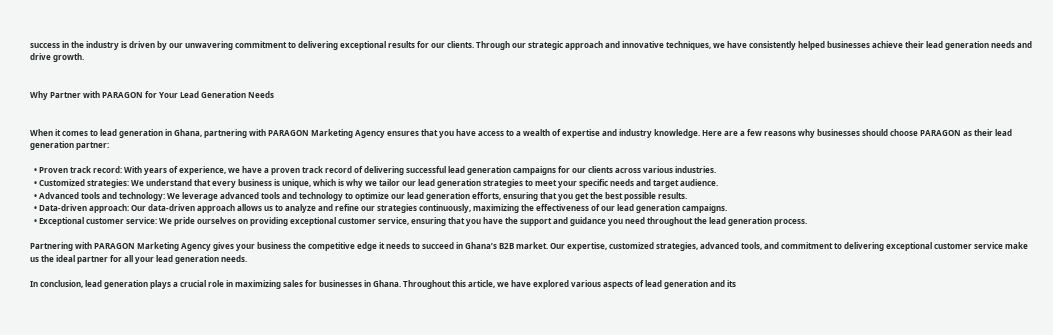success in the industry is driven by our unwavering commitment to delivering exceptional results for our clients. Through our strategic approach and innovative techniques, we have consistently helped businesses achieve their lead generation needs and drive growth.


Why Partner with PARAGON for Your Lead Generation Needs


When it comes to lead generation in Ghana, partnering with PARAGON Marketing Agency ensures that you have access to a wealth of expertise and industry knowledge. Here are a few reasons why businesses should choose PARAGON as their lead generation partner:

  • Proven track record: With years of experience, we have a proven track record of delivering successful lead generation campaigns for our clients across various industries.
  • Customized strategies: We understand that every business is unique, which is why we tailor our lead generation strategies to meet your specific needs and target audience.
  • Advanced tools and technology: We leverage advanced tools and technology to optimize our lead generation efforts, ensuring that you get the best possible results.
  • Data-driven approach: Our data-driven approach allows us to analyze and refine our strategies continuously, maximizing the effectiveness of our lead generation campaigns.
  • Exceptional customer service: We pride ourselves on providing exceptional customer service, ensuring that you have the support and guidance you need throughout the lead generation process.

Partnering with PARAGON Marketing Agency gives your business the competitive edge it needs to succeed in Ghana’s B2B market. Our expertise, customized strategies, advanced tools, and commitment to delivering exceptional customer service make us the ideal partner for all your lead generation needs.

In conclusion, lead generation plays a crucial role in maximizing sales for businesses in Ghana. Throughout this article, we have explored various aspects of lead generation and its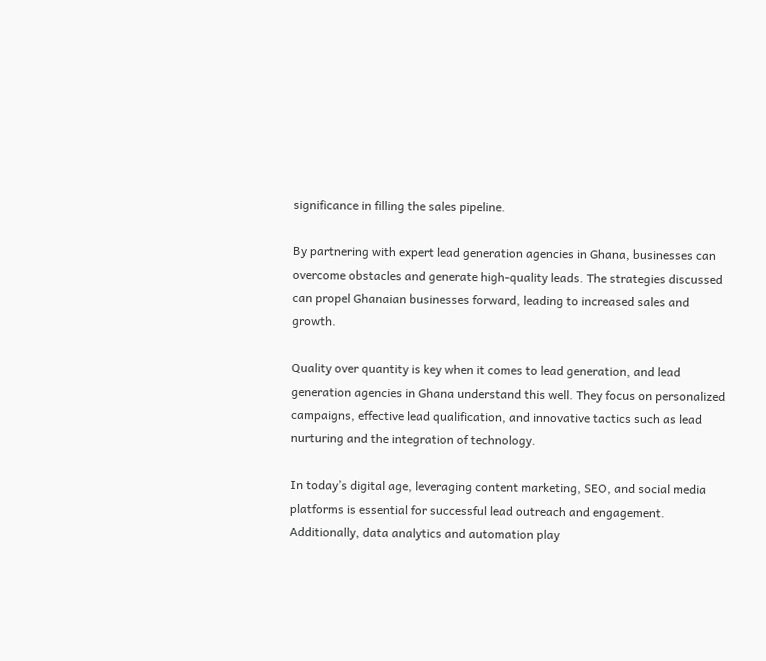significance in filling the sales pipeline.

By partnering with expert lead generation agencies in Ghana, businesses can overcome obstacles and generate high-quality leads. The strategies discussed can propel Ghanaian businesses forward, leading to increased sales and growth.

Quality over quantity is key when it comes to lead generation, and lead generation agencies in Ghana understand this well. They focus on personalized campaigns, effective lead qualification, and innovative tactics such as lead nurturing and the integration of technology.

In today’s digital age, leveraging content marketing, SEO, and social media platforms is essential for successful lead outreach and engagement. Additionally, data analytics and automation play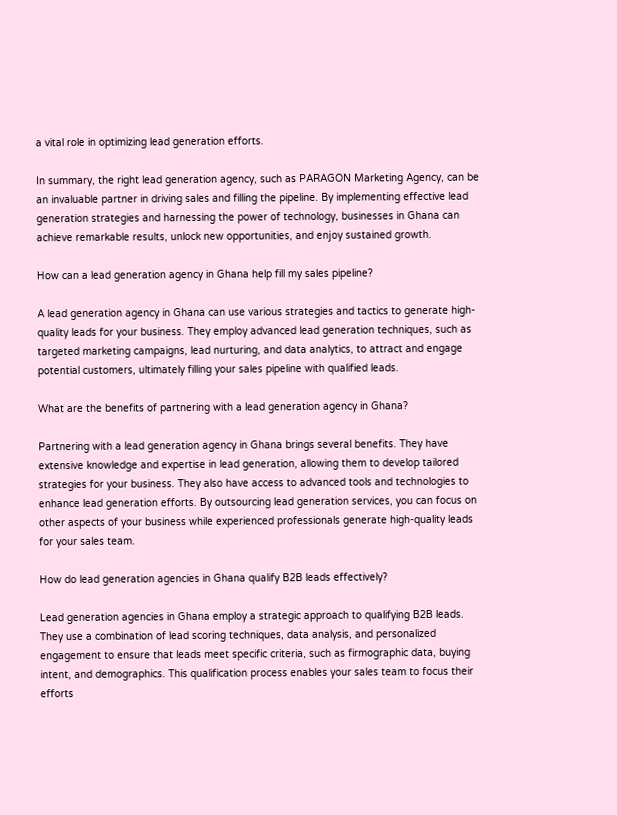a vital role in optimizing lead generation efforts.

In summary, the right lead generation agency, such as PARAGON Marketing Agency, can be an invaluable partner in driving sales and filling the pipeline. By implementing effective lead generation strategies and harnessing the power of technology, businesses in Ghana can achieve remarkable results, unlock new opportunities, and enjoy sustained growth.

How can a lead generation agency in Ghana help fill my sales pipeline?

A lead generation agency in Ghana can use various strategies and tactics to generate high-quality leads for your business. They employ advanced lead generation techniques, such as targeted marketing campaigns, lead nurturing, and data analytics, to attract and engage potential customers, ultimately filling your sales pipeline with qualified leads.

What are the benefits of partnering with a lead generation agency in Ghana?

Partnering with a lead generation agency in Ghana brings several benefits. They have extensive knowledge and expertise in lead generation, allowing them to develop tailored strategies for your business. They also have access to advanced tools and technologies to enhance lead generation efforts. By outsourcing lead generation services, you can focus on other aspects of your business while experienced professionals generate high-quality leads for your sales team.

How do lead generation agencies in Ghana qualify B2B leads effectively?

Lead generation agencies in Ghana employ a strategic approach to qualifying B2B leads. They use a combination of lead scoring techniques, data analysis, and personalized engagement to ensure that leads meet specific criteria, such as firmographic data, buying intent, and demographics. This qualification process enables your sales team to focus their efforts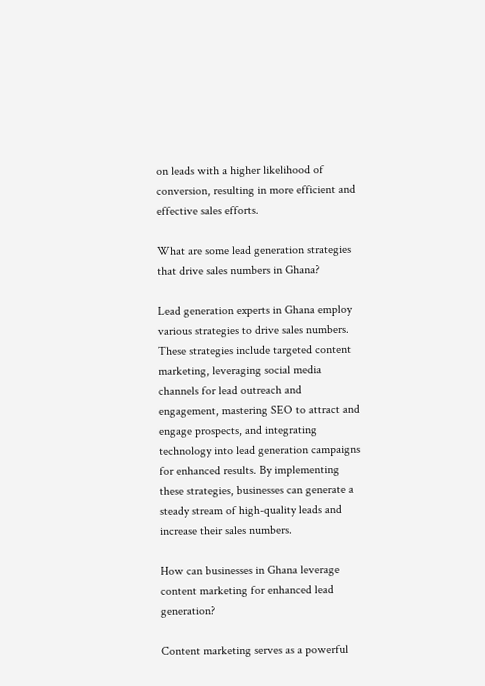on leads with a higher likelihood of conversion, resulting in more efficient and effective sales efforts.

What are some lead generation strategies that drive sales numbers in Ghana?

Lead generation experts in Ghana employ various strategies to drive sales numbers. These strategies include targeted content marketing, leveraging social media channels for lead outreach and engagement, mastering SEO to attract and engage prospects, and integrating technology into lead generation campaigns for enhanced results. By implementing these strategies, businesses can generate a steady stream of high-quality leads and increase their sales numbers.

How can businesses in Ghana leverage content marketing for enhanced lead generation?

Content marketing serves as a powerful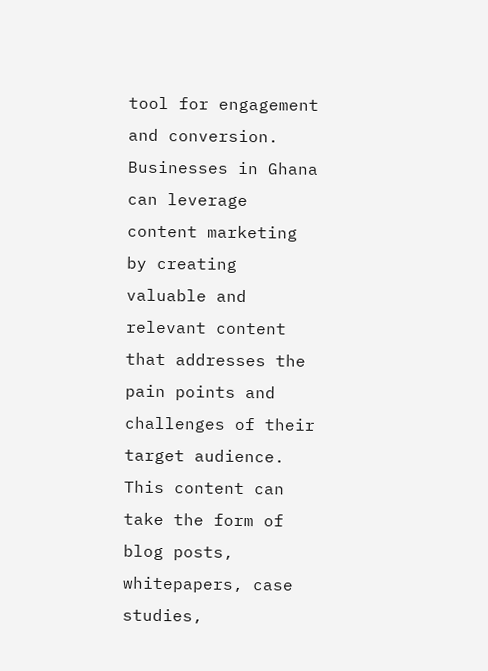tool for engagement and conversion. Businesses in Ghana can leverage content marketing by creating valuable and relevant content that addresses the pain points and challenges of their target audience. This content can take the form of blog posts, whitepapers, case studies,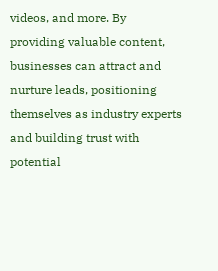videos, and more. By providing valuable content, businesses can attract and nurture leads, positioning themselves as industry experts and building trust with potential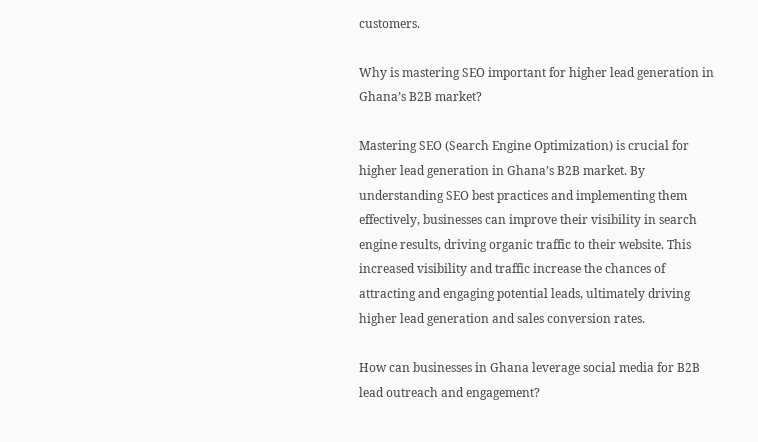customers.

Why is mastering SEO important for higher lead generation in Ghana’s B2B market?

Mastering SEO (Search Engine Optimization) is crucial for higher lead generation in Ghana’s B2B market. By understanding SEO best practices and implementing them effectively, businesses can improve their visibility in search engine results, driving organic traffic to their website. This increased visibility and traffic increase the chances of attracting and engaging potential leads, ultimately driving higher lead generation and sales conversion rates.

How can businesses in Ghana leverage social media for B2B lead outreach and engagement?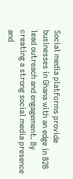Social media platforms provide businesses in Ghana with an edge in B2B lead outreach and engagement. By creating a strong social media presence and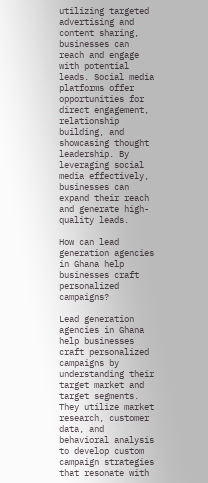utilizing targeted advertising and content sharing, businesses can reach and engage with potential leads. Social media platforms offer opportunities for direct engagement, relationship building, and showcasing thought leadership. By leveraging social media effectively, businesses can expand their reach and generate high-quality leads.

How can lead generation agencies in Ghana help businesses craft personalized campaigns?

Lead generation agencies in Ghana help businesses craft personalized campaigns by understanding their target market and target segments. They utilize market research, customer data, and behavioral analysis to develop custom campaign strategies that resonate with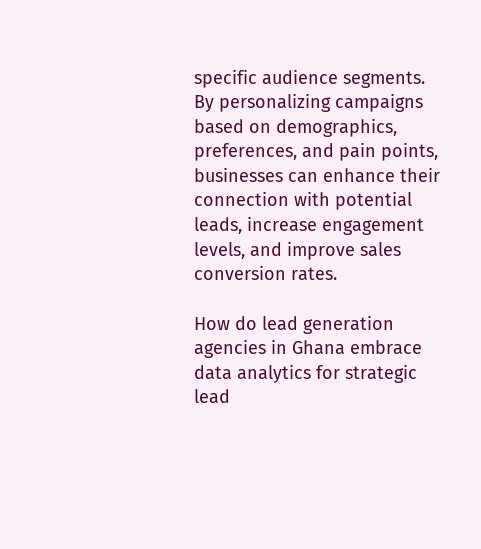specific audience segments. By personalizing campaigns based on demographics, preferences, and pain points, businesses can enhance their connection with potential leads, increase engagement levels, and improve sales conversion rates.

How do lead generation agencies in Ghana embrace data analytics for strategic lead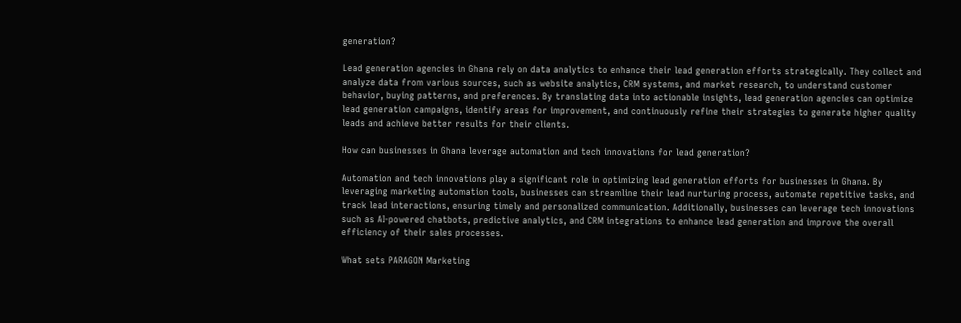generation?

Lead generation agencies in Ghana rely on data analytics to enhance their lead generation efforts strategically. They collect and analyze data from various sources, such as website analytics, CRM systems, and market research, to understand customer behavior, buying patterns, and preferences. By translating data into actionable insights, lead generation agencies can optimize lead generation campaigns, identify areas for improvement, and continuously refine their strategies to generate higher quality leads and achieve better results for their clients.

How can businesses in Ghana leverage automation and tech innovations for lead generation?

Automation and tech innovations play a significant role in optimizing lead generation efforts for businesses in Ghana. By leveraging marketing automation tools, businesses can streamline their lead nurturing process, automate repetitive tasks, and track lead interactions, ensuring timely and personalized communication. Additionally, businesses can leverage tech innovations such as AI-powered chatbots, predictive analytics, and CRM integrations to enhance lead generation and improve the overall efficiency of their sales processes.

What sets PARAGON Marketing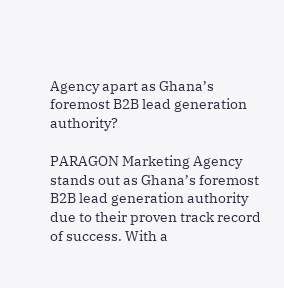Agency apart as Ghana’s foremost B2B lead generation authority?

PARAGON Marketing Agency stands out as Ghana’s foremost B2B lead generation authority due to their proven track record of success. With a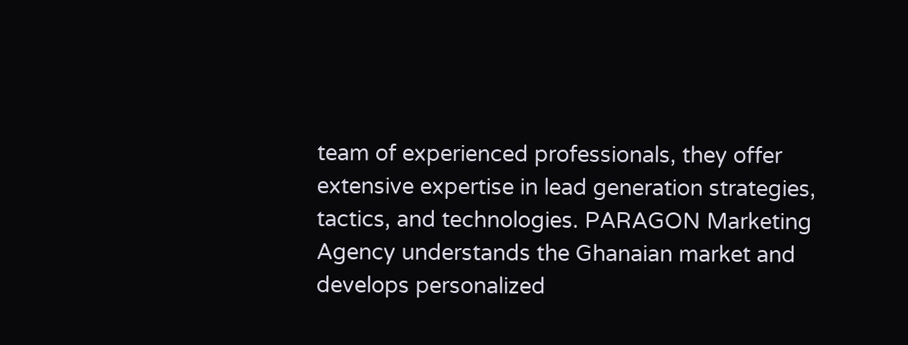team of experienced professionals, they offer extensive expertise in lead generation strategies, tactics, and technologies. PARAGON Marketing Agency understands the Ghanaian market and develops personalized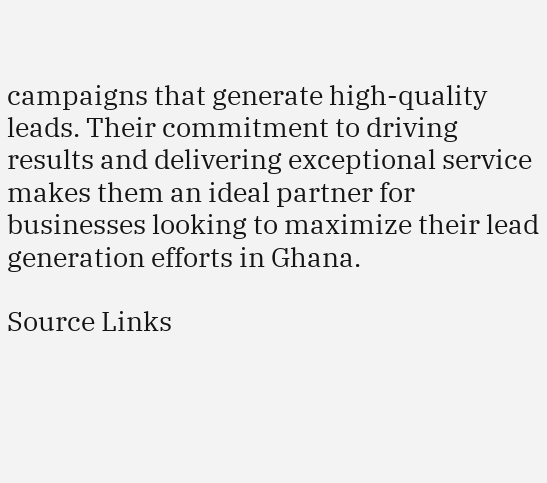campaigns that generate high-quality leads. Their commitment to driving results and delivering exceptional service makes them an ideal partner for businesses looking to maximize their lead generation efforts in Ghana.

Source Links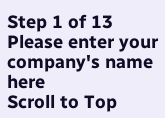Step 1 of 13
Please enter your company's name here
Scroll to Top